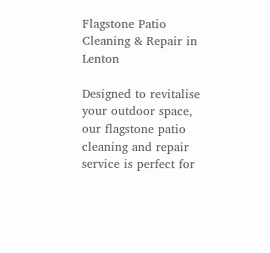Flagstone Patio Cleaning & Repair in Lenton

Designed to revitalise your outdoor space, our flagstone patio cleaning and repair service is perfect for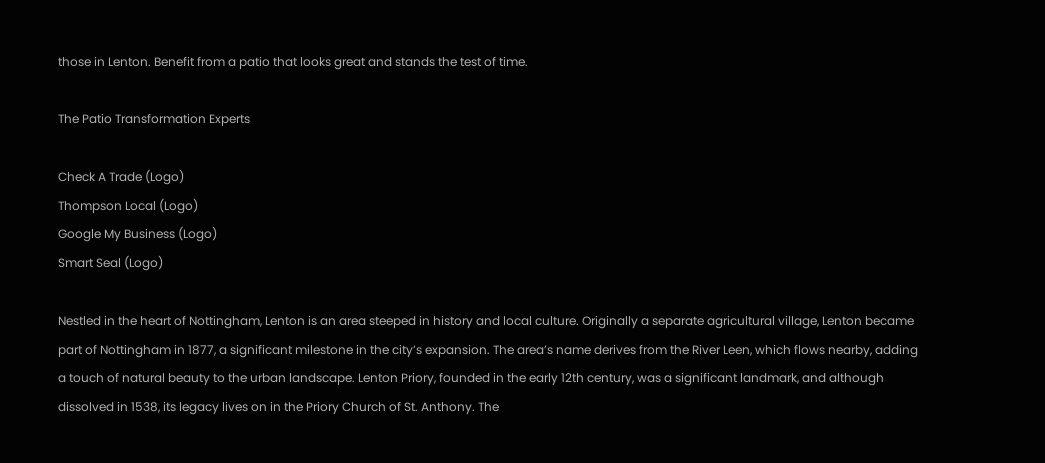those in Lenton. Benefit from a patio that looks great and stands the test of time.

The Patio Transformation Experts

Check A Trade (Logo)
Thompson Local (Logo)
Google My Business (Logo)
Smart Seal (Logo)

Nestled in the heart of Nottingham, Lenton is an area steeped in history and local culture. Originally a separate agricultural village, Lenton became part of Nottingham in 1877, a significant milestone in the city’s expansion. The area’s name derives from the River Leen, which flows nearby, adding a touch of natural beauty to the urban landscape. Lenton Priory, founded in the early 12th century, was a significant landmark, and although dissolved in 1538, its legacy lives on in the Priory Church of St. Anthony. The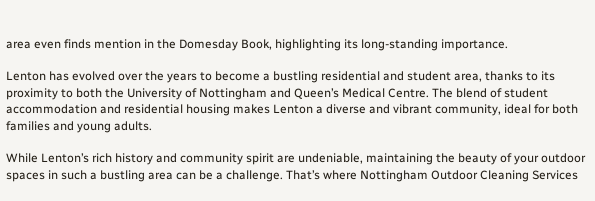area even finds mention in the Domesday Book, highlighting its long-standing importance.

Lenton has evolved over the years to become a bustling residential and student area, thanks to its proximity to both the University of Nottingham and Queen’s Medical Centre. The blend of student accommodation and residential housing makes Lenton a diverse and vibrant community, ideal for both families and young adults.

While Lenton’s rich history and community spirit are undeniable, maintaining the beauty of your outdoor spaces in such a bustling area can be a challenge. That’s where Nottingham Outdoor Cleaning Services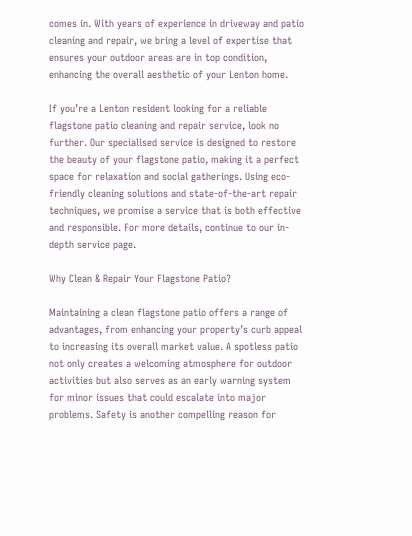comes in. With years of experience in driveway and patio cleaning and repair, we bring a level of expertise that ensures your outdoor areas are in top condition, enhancing the overall aesthetic of your Lenton home.

If you’re a Lenton resident looking for a reliable flagstone patio cleaning and repair service, look no further. Our specialised service is designed to restore the beauty of your flagstone patio, making it a perfect space for relaxation and social gatherings. Using eco-friendly cleaning solutions and state-of-the-art repair techniques, we promise a service that is both effective and responsible. For more details, continue to our in-depth service page.

Why Clean & Repair Your Flagstone Patio?

Maintaining a clean flagstone patio offers a range of advantages, from enhancing your property’s curb appeal to increasing its overall market value. A spotless patio not only creates a welcoming atmosphere for outdoor activities but also serves as an early warning system for minor issues that could escalate into major problems. Safety is another compelling reason for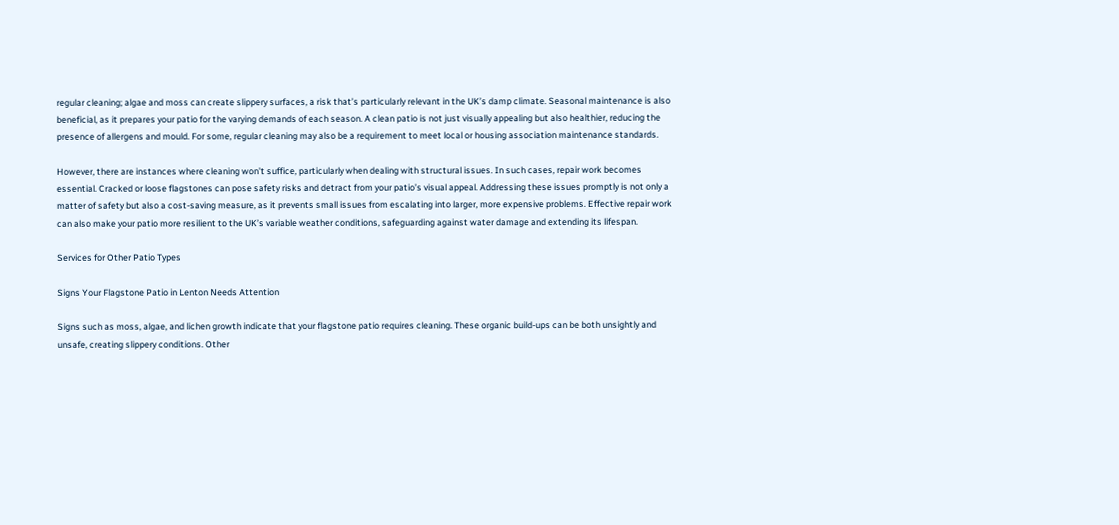regular cleaning; algae and moss can create slippery surfaces, a risk that’s particularly relevant in the UK’s damp climate. Seasonal maintenance is also beneficial, as it prepares your patio for the varying demands of each season. A clean patio is not just visually appealing but also healthier, reducing the presence of allergens and mould. For some, regular cleaning may also be a requirement to meet local or housing association maintenance standards.

However, there are instances where cleaning won’t suffice, particularly when dealing with structural issues. In such cases, repair work becomes essential. Cracked or loose flagstones can pose safety risks and detract from your patio’s visual appeal. Addressing these issues promptly is not only a matter of safety but also a cost-saving measure, as it prevents small issues from escalating into larger, more expensive problems. Effective repair work can also make your patio more resilient to the UK’s variable weather conditions, safeguarding against water damage and extending its lifespan.

Services for Other Patio Types

Signs Your Flagstone Patio in Lenton Needs Attention

Signs such as moss, algae, and lichen growth indicate that your flagstone patio requires cleaning. These organic build-ups can be both unsightly and unsafe, creating slippery conditions. Other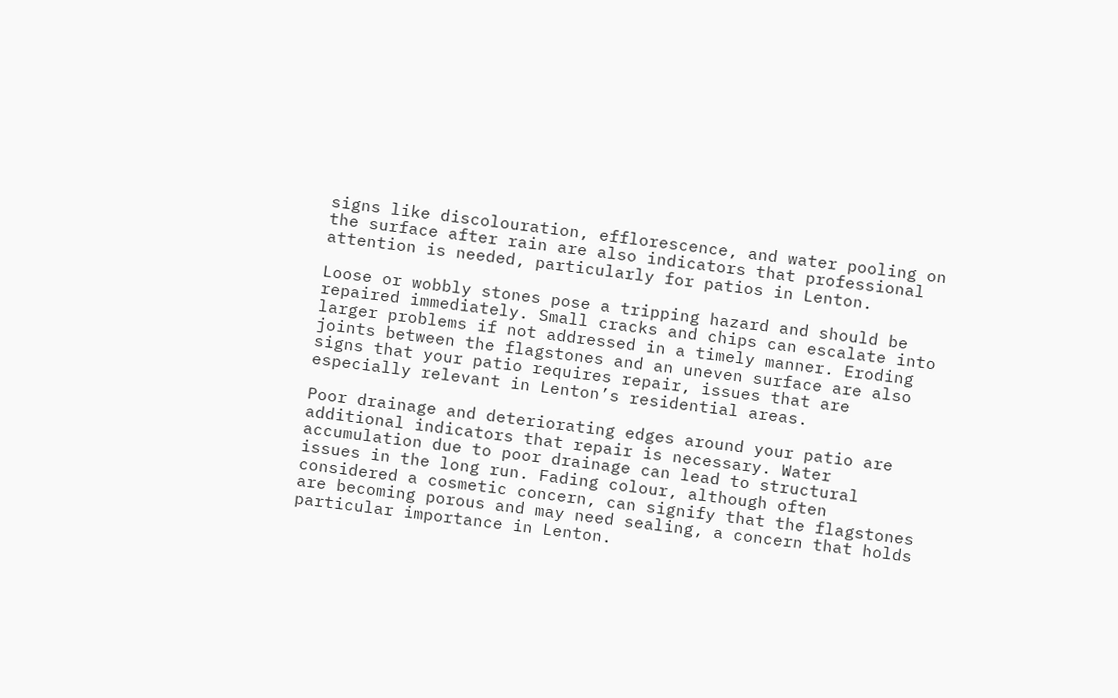signs like discolouration, efflorescence, and water pooling on the surface after rain are also indicators that professional attention is needed, particularly for patios in Lenton.

Loose or wobbly stones pose a tripping hazard and should be repaired immediately. Small cracks and chips can escalate into larger problems if not addressed in a timely manner. Eroding joints between the flagstones and an uneven surface are also signs that your patio requires repair, issues that are especially relevant in Lenton’s residential areas.

Poor drainage and deteriorating edges around your patio are additional indicators that repair is necessary. Water accumulation due to poor drainage can lead to structural issues in the long run. Fading colour, although often considered a cosmetic concern, can signify that the flagstones are becoming porous and may need sealing, a concern that holds particular importance in Lenton.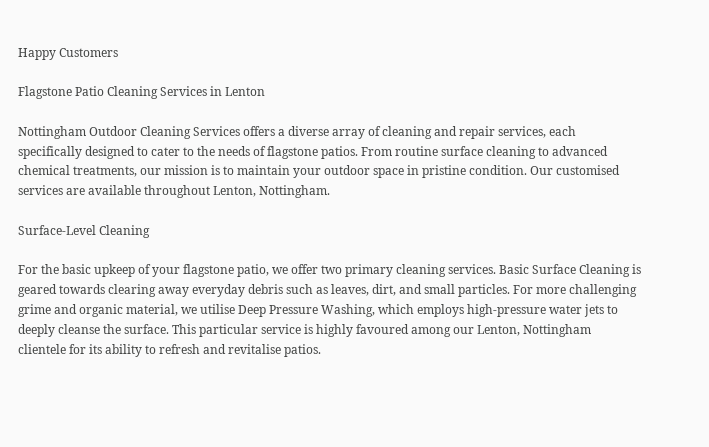Happy Customers

Flagstone Patio Cleaning Services in Lenton

Nottingham Outdoor Cleaning Services offers a diverse array of cleaning and repair services, each specifically designed to cater to the needs of flagstone patios. From routine surface cleaning to advanced chemical treatments, our mission is to maintain your outdoor space in pristine condition. Our customised services are available throughout Lenton, Nottingham.

Surface-Level Cleaning

For the basic upkeep of your flagstone patio, we offer two primary cleaning services. Basic Surface Cleaning is geared towards clearing away everyday debris such as leaves, dirt, and small particles. For more challenging grime and organic material, we utilise Deep Pressure Washing, which employs high-pressure water jets to deeply cleanse the surface. This particular service is highly favoured among our Lenton, Nottingham clientele for its ability to refresh and revitalise patios.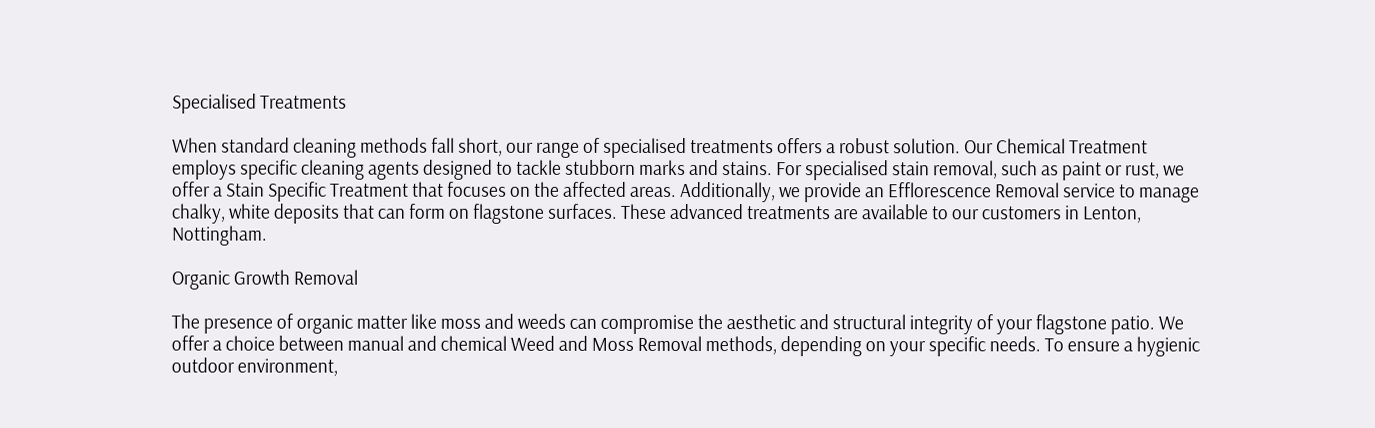Specialised Treatments

When standard cleaning methods fall short, our range of specialised treatments offers a robust solution. Our Chemical Treatment employs specific cleaning agents designed to tackle stubborn marks and stains. For specialised stain removal, such as paint or rust, we offer a Stain Specific Treatment that focuses on the affected areas. Additionally, we provide an Efflorescence Removal service to manage chalky, white deposits that can form on flagstone surfaces. These advanced treatments are available to our customers in Lenton, Nottingham.

Organic Growth Removal

The presence of organic matter like moss and weeds can compromise the aesthetic and structural integrity of your flagstone patio. We offer a choice between manual and chemical Weed and Moss Removal methods, depending on your specific needs. To ensure a hygienic outdoor environment,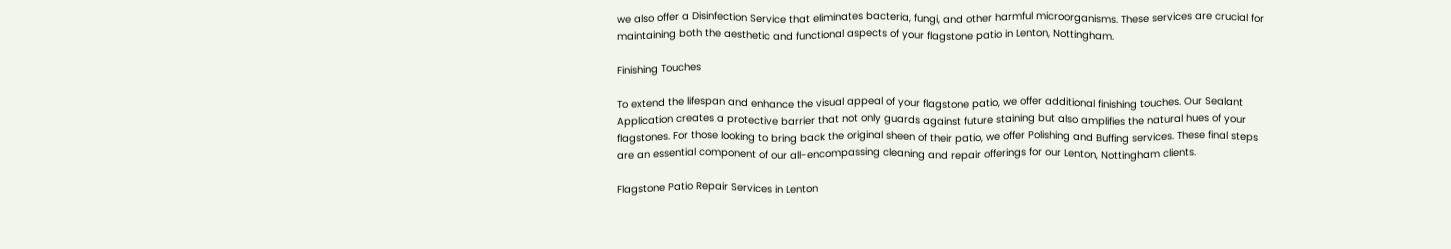we also offer a Disinfection Service that eliminates bacteria, fungi, and other harmful microorganisms. These services are crucial for maintaining both the aesthetic and functional aspects of your flagstone patio in Lenton, Nottingham.

Finishing Touches

To extend the lifespan and enhance the visual appeal of your flagstone patio, we offer additional finishing touches. Our Sealant Application creates a protective barrier that not only guards against future staining but also amplifies the natural hues of your flagstones. For those looking to bring back the original sheen of their patio, we offer Polishing and Buffing services. These final steps are an essential component of our all-encompassing cleaning and repair offerings for our Lenton, Nottingham clients.

Flagstone Patio Repair Services in Lenton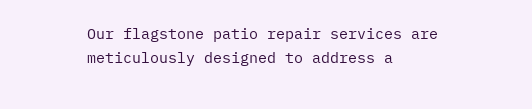Our flagstone patio repair services are meticulously designed to address a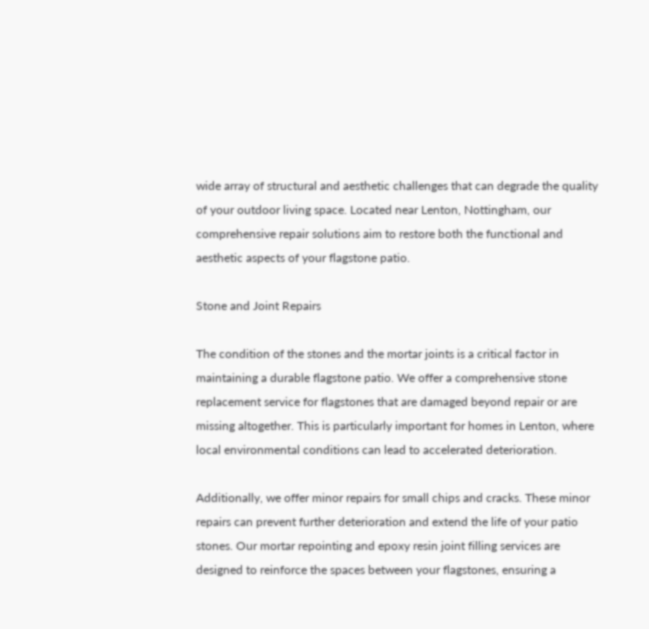wide array of structural and aesthetic challenges that can degrade the quality of your outdoor living space. Located near Lenton, Nottingham, our comprehensive repair solutions aim to restore both the functional and aesthetic aspects of your flagstone patio.

Stone and Joint Repairs

The condition of the stones and the mortar joints is a critical factor in maintaining a durable flagstone patio. We offer a comprehensive stone replacement service for flagstones that are damaged beyond repair or are missing altogether. This is particularly important for homes in Lenton, where local environmental conditions can lead to accelerated deterioration.

Additionally, we offer minor repairs for small chips and cracks. These minor repairs can prevent further deterioration and extend the life of your patio stones. Our mortar repointing and epoxy resin joint filling services are designed to reinforce the spaces between your flagstones, ensuring a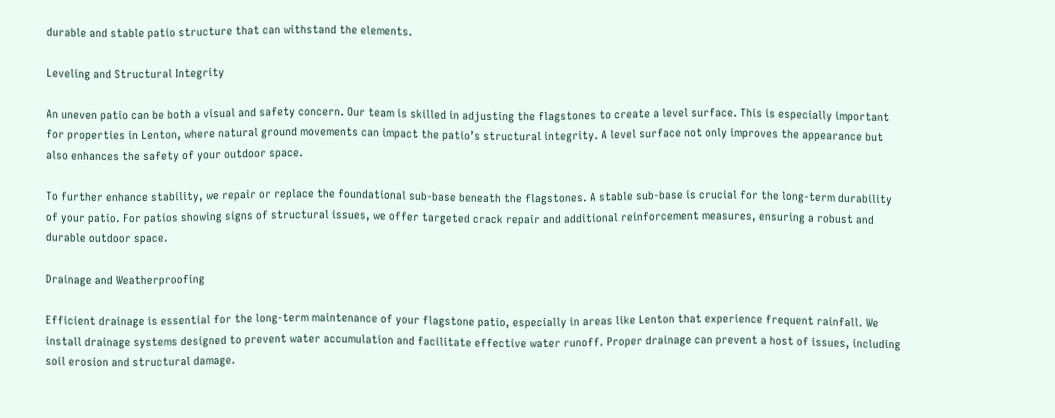durable and stable patio structure that can withstand the elements.

Leveling and Structural Integrity

An uneven patio can be both a visual and safety concern. Our team is skilled in adjusting the flagstones to create a level surface. This is especially important for properties in Lenton, where natural ground movements can impact the patio’s structural integrity. A level surface not only improves the appearance but also enhances the safety of your outdoor space.

To further enhance stability, we repair or replace the foundational sub-base beneath the flagstones. A stable sub-base is crucial for the long-term durability of your patio. For patios showing signs of structural issues, we offer targeted crack repair and additional reinforcement measures, ensuring a robust and durable outdoor space.

Drainage and Weatherproofing

Efficient drainage is essential for the long-term maintenance of your flagstone patio, especially in areas like Lenton that experience frequent rainfall. We install drainage systems designed to prevent water accumulation and facilitate effective water runoff. Proper drainage can prevent a host of issues, including soil erosion and structural damage.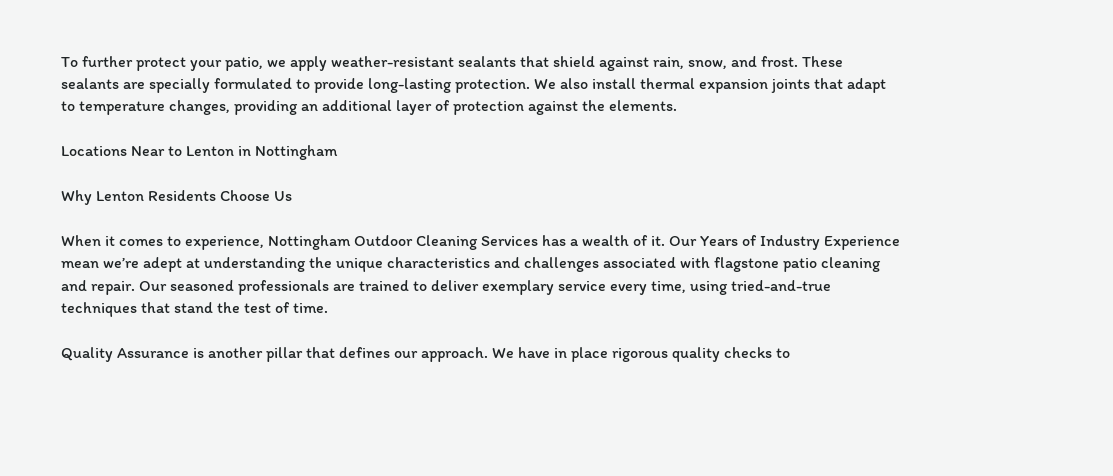To further protect your patio, we apply weather-resistant sealants that shield against rain, snow, and frost. These sealants are specially formulated to provide long-lasting protection. We also install thermal expansion joints that adapt to temperature changes, providing an additional layer of protection against the elements.

Locations Near to Lenton in Nottingham

Why Lenton Residents Choose Us

When it comes to experience, Nottingham Outdoor Cleaning Services has a wealth of it. Our Years of Industry Experience mean we’re adept at understanding the unique characteristics and challenges associated with flagstone patio cleaning and repair. Our seasoned professionals are trained to deliver exemplary service every time, using tried-and-true techniques that stand the test of time.

Quality Assurance is another pillar that defines our approach. We have in place rigorous quality checks to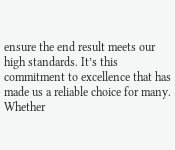ensure the end result meets our high standards. It’s this commitment to excellence that has made us a reliable choice for many. Whether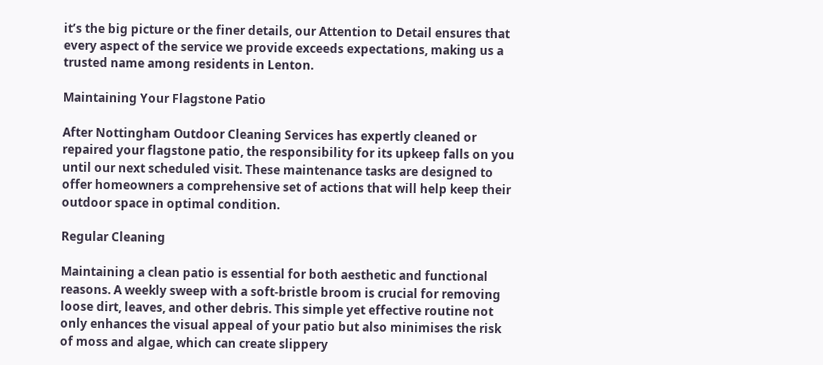it’s the big picture or the finer details, our Attention to Detail ensures that every aspect of the service we provide exceeds expectations, making us a trusted name among residents in Lenton.

Maintaining Your Flagstone Patio

After Nottingham Outdoor Cleaning Services has expertly cleaned or repaired your flagstone patio, the responsibility for its upkeep falls on you until our next scheduled visit. These maintenance tasks are designed to offer homeowners a comprehensive set of actions that will help keep their outdoor space in optimal condition.

Regular Cleaning

Maintaining a clean patio is essential for both aesthetic and functional reasons. A weekly sweep with a soft-bristle broom is crucial for removing loose dirt, leaves, and other debris. This simple yet effective routine not only enhances the visual appeal of your patio but also minimises the risk of moss and algae, which can create slippery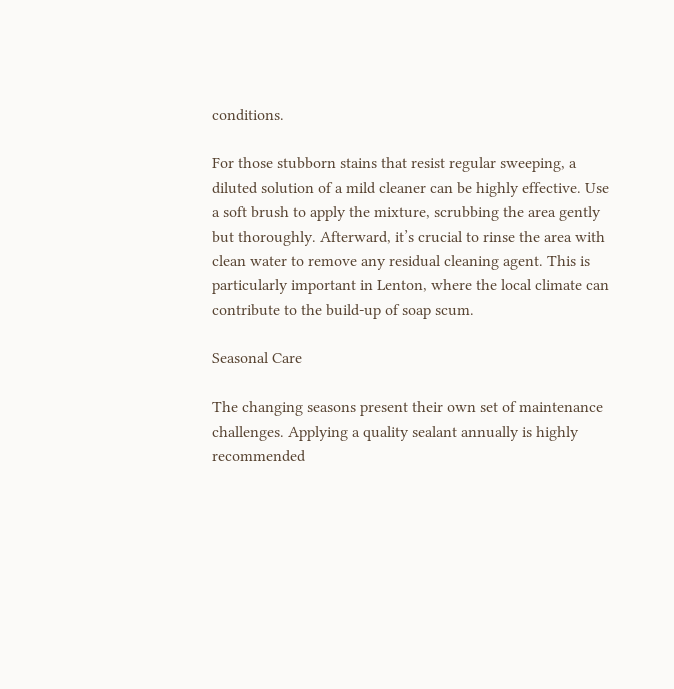conditions.

For those stubborn stains that resist regular sweeping, a diluted solution of a mild cleaner can be highly effective. Use a soft brush to apply the mixture, scrubbing the area gently but thoroughly. Afterward, it’s crucial to rinse the area with clean water to remove any residual cleaning agent. This is particularly important in Lenton, where the local climate can contribute to the build-up of soap scum.

Seasonal Care

The changing seasons present their own set of maintenance challenges. Applying a quality sealant annually is highly recommended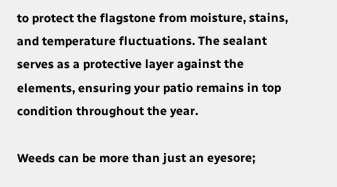to protect the flagstone from moisture, stains, and temperature fluctuations. The sealant serves as a protective layer against the elements, ensuring your patio remains in top condition throughout the year.

Weeds can be more than just an eyesore;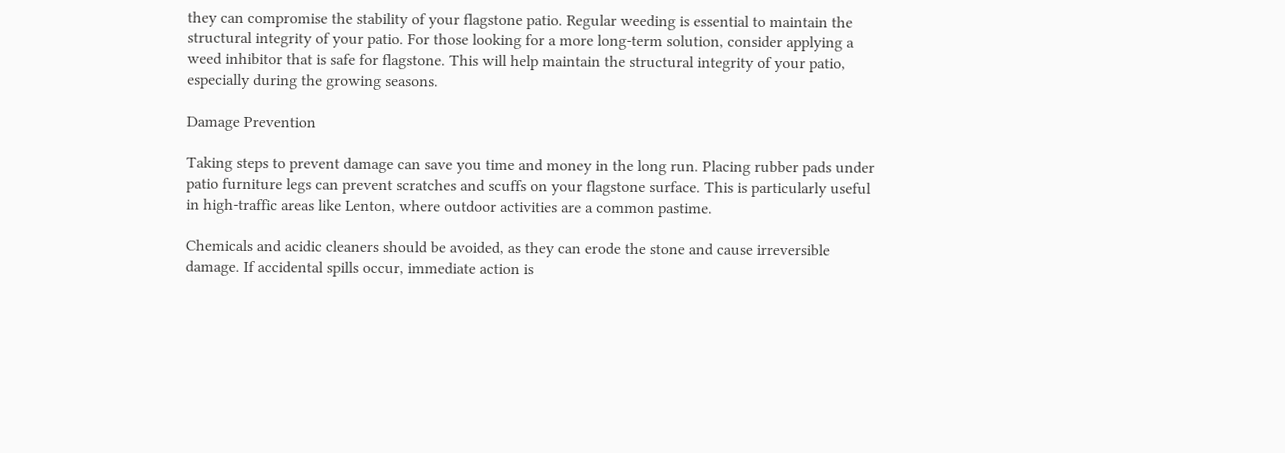they can compromise the stability of your flagstone patio. Regular weeding is essential to maintain the structural integrity of your patio. For those looking for a more long-term solution, consider applying a weed inhibitor that is safe for flagstone. This will help maintain the structural integrity of your patio, especially during the growing seasons.

Damage Prevention

Taking steps to prevent damage can save you time and money in the long run. Placing rubber pads under patio furniture legs can prevent scratches and scuffs on your flagstone surface. This is particularly useful in high-traffic areas like Lenton, where outdoor activities are a common pastime.

Chemicals and acidic cleaners should be avoided, as they can erode the stone and cause irreversible damage. If accidental spills occur, immediate action is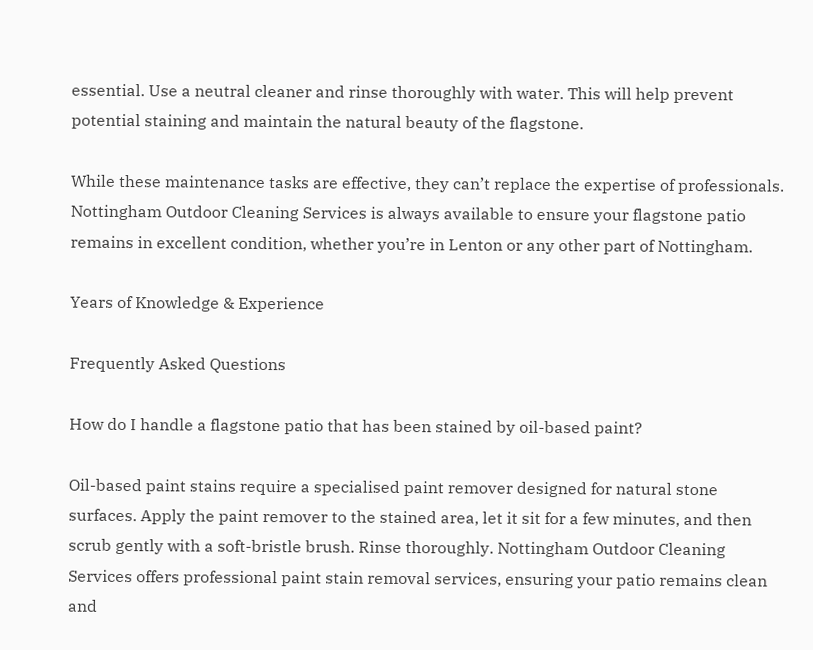essential. Use a neutral cleaner and rinse thoroughly with water. This will help prevent potential staining and maintain the natural beauty of the flagstone.

While these maintenance tasks are effective, they can’t replace the expertise of professionals. Nottingham Outdoor Cleaning Services is always available to ensure your flagstone patio remains in excellent condition, whether you’re in Lenton or any other part of Nottingham.

Years of Knowledge & Experience

Frequently Asked Questions

How do I handle a flagstone patio that has been stained by oil-based paint?

Oil-based paint stains require a specialised paint remover designed for natural stone surfaces. Apply the paint remover to the stained area, let it sit for a few minutes, and then scrub gently with a soft-bristle brush. Rinse thoroughly. Nottingham Outdoor Cleaning Services offers professional paint stain removal services, ensuring your patio remains clean and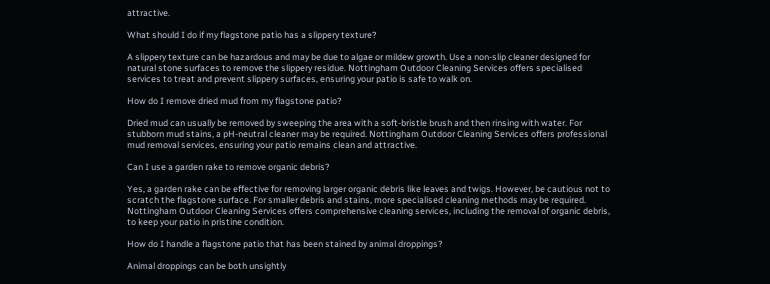attractive.

What should I do if my flagstone patio has a slippery texture?

A slippery texture can be hazardous and may be due to algae or mildew growth. Use a non-slip cleaner designed for natural stone surfaces to remove the slippery residue. Nottingham Outdoor Cleaning Services offers specialised services to treat and prevent slippery surfaces, ensuring your patio is safe to walk on.

How do I remove dried mud from my flagstone patio?

Dried mud can usually be removed by sweeping the area with a soft-bristle brush and then rinsing with water. For stubborn mud stains, a pH-neutral cleaner may be required. Nottingham Outdoor Cleaning Services offers professional mud removal services, ensuring your patio remains clean and attractive.

Can I use a garden rake to remove organic debris?

Yes, a garden rake can be effective for removing larger organic debris like leaves and twigs. However, be cautious not to scratch the flagstone surface. For smaller debris and stains, more specialised cleaning methods may be required. Nottingham Outdoor Cleaning Services offers comprehensive cleaning services, including the removal of organic debris, to keep your patio in pristine condition.

How do I handle a flagstone patio that has been stained by animal droppings?

Animal droppings can be both unsightly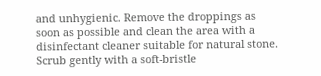and unhygienic. Remove the droppings as soon as possible and clean the area with a disinfectant cleaner suitable for natural stone. Scrub gently with a soft-bristle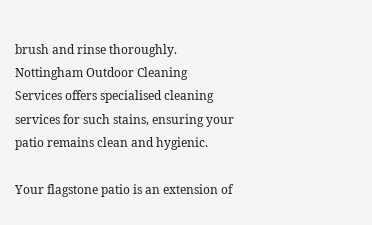brush and rinse thoroughly. Nottingham Outdoor Cleaning Services offers specialised cleaning services for such stains, ensuring your patio remains clean and hygienic.

Your flagstone patio is an extension of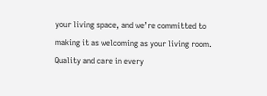your living space, and we’re committed to making it as welcoming as your living room. Quality and care in every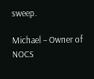sweep.

Michael – Owner of NOCS